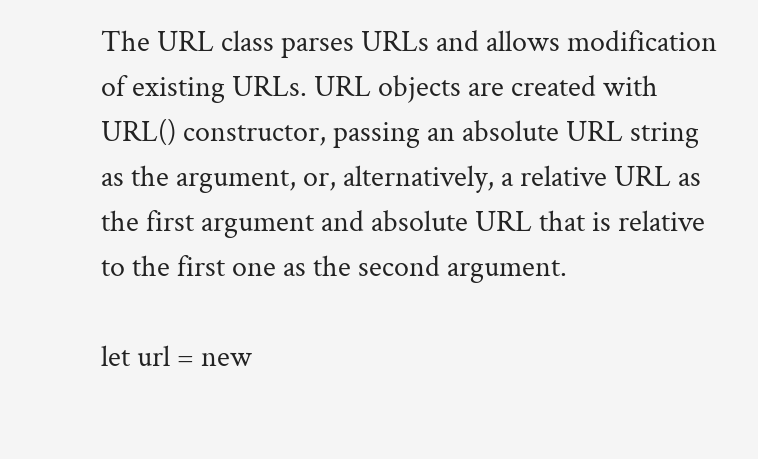The URL class parses URLs and allows modification of existing URLs. URL objects are created with URL() constructor, passing an absolute URL string as the argument, or, alternatively, a relative URL as the first argument and absolute URL that is relative to the first one as the second argument.

let url = new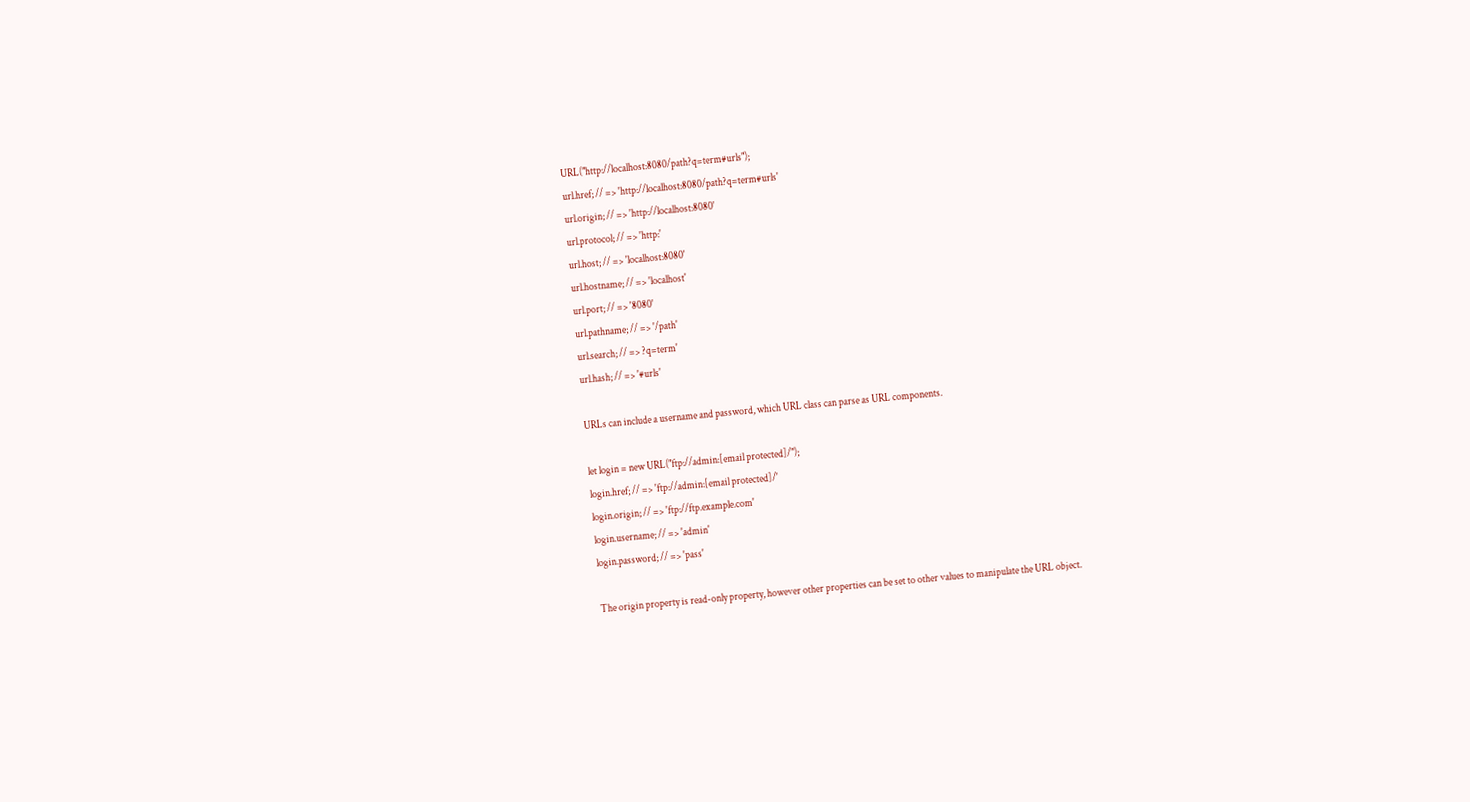URL("http://localhost:8080/path?q=term#urls");
url.href; // => 'http://localhost:8080/path?q=term#urls'
url.origin; // => 'http://localhost:8080'
url.protocol; // => 'http:'
url.host; // => 'localhost:8080'
url.hostname; // => 'localhost'
url.port; // => '8080'
url.pathname; // => '/path'
url.search; // => ?q=term'
url.hash; // => '#urls'

URLs can include a username and password, which URL class can parse as URL components.

let login = new URL("ftp://admin:[email protected]/");
login.href; // => 'ftp://admin:[email protected]/'
login.origin; // => 'ftp://ftp.example.com'
login.username; // => 'admin'
login.password; // => 'pass'

The origin property is read-only property, however other properties can be set to other values to manipulate the URL object.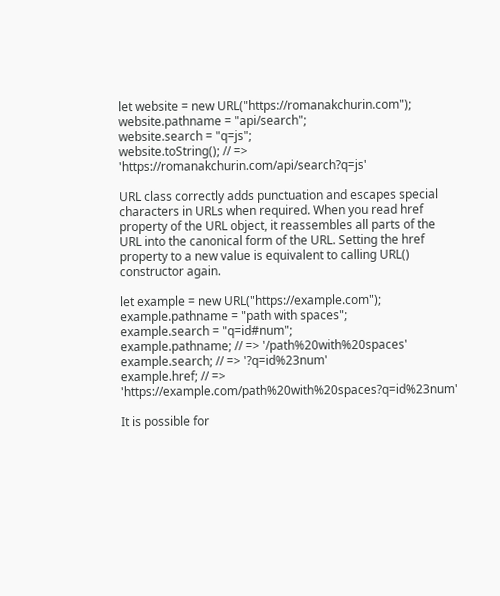let website = new URL("https://romanakchurin.com");
website.pathname = "api/search";
website.search = "q=js";
website.toString(); // => 'https://romanakchurin.com/api/search?q=js'

URL class correctly adds punctuation and escapes special characters in URLs when required. When you read href property of the URL object, it reassembles all parts of the URL into the canonical form of the URL. Setting the href property to a new value is equivalent to calling URL() constructor again.

let example = new URL("https://example.com");
example.pathname = "path with spaces";
example.search = "q=id#num";
example.pathname; // => '/path%20with%20spaces'
example.search; // => '?q=id%23num'
example.href; // => 'https://example.com/path%20with%20spaces?q=id%23num'

It is possible for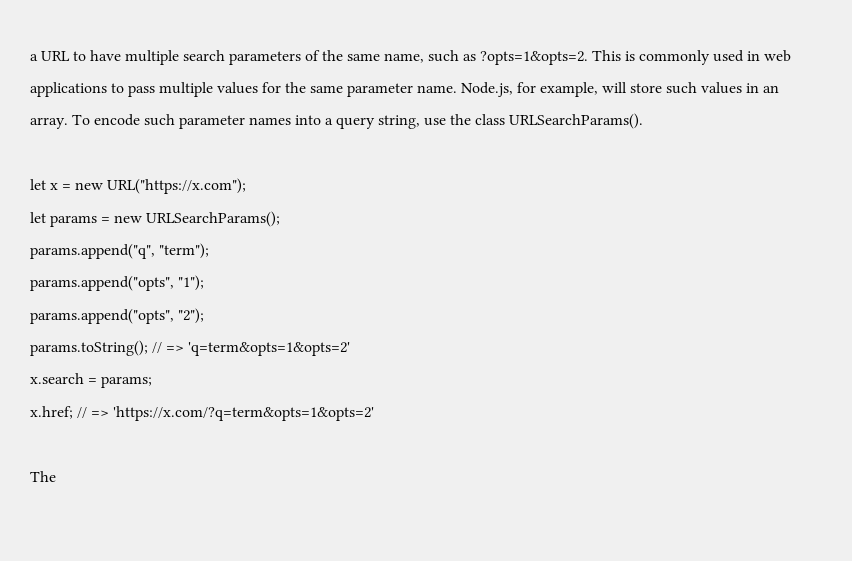a URL to have multiple search parameters of the same name, such as ?opts=1&opts=2. This is commonly used in web applications to pass multiple values for the same parameter name. Node.js, for example, will store such values in an array. To encode such parameter names into a query string, use the class URLSearchParams().

let x = new URL("https://x.com");
let params = new URLSearchParams();
params.append("q", "term");
params.append("opts", "1");
params.append("opts", "2");
params.toString(); // => 'q=term&opts=1&opts=2'
x.search = params;
x.href; // => 'https://x.com/?q=term&opts=1&opts=2'

The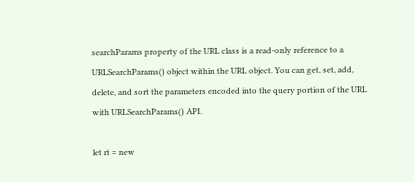searchParams property of the URL class is a read-only reference to a URLSearchParams() object within the URL object. You can get, set, add, delete, and sort the parameters encoded into the query portion of the URL with URLSearchParams() API.

let rt = new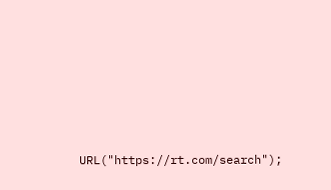URL("https://rt.com/search");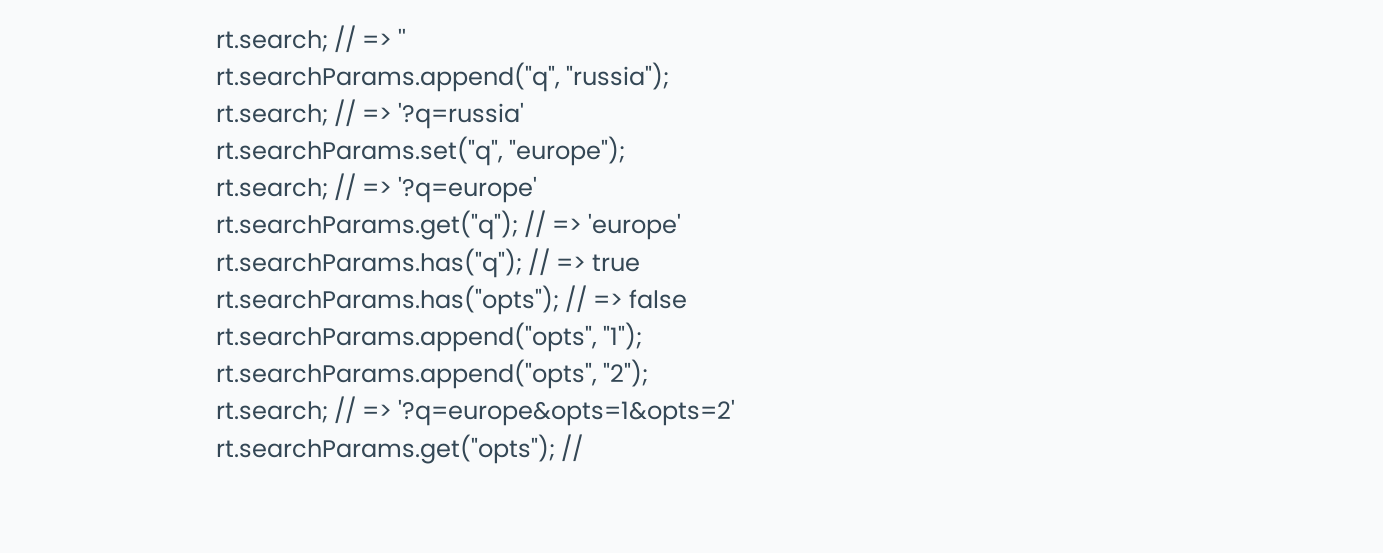rt.search; // => ''
rt.searchParams.append("q", "russia");
rt.search; // => '?q=russia'
rt.searchParams.set("q", "europe");
rt.search; // => '?q=europe'
rt.searchParams.get("q"); // => 'europe'
rt.searchParams.has("q"); // => true
rt.searchParams.has("opts"); // => false
rt.searchParams.append("opts", "1");
rt.searchParams.append("opts", "2");
rt.search; // => '?q=europe&opts=1&opts=2'
rt.searchParams.get("opts"); //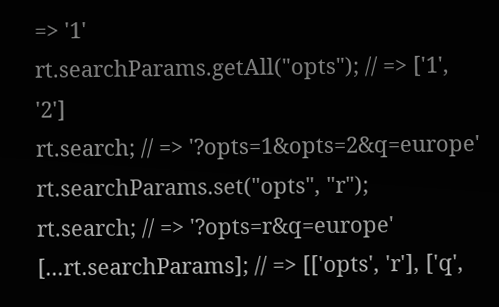=> '1'
rt.searchParams.getAll("opts"); // => ['1', '2']
rt.search; // => '?opts=1&opts=2&q=europe'
rt.searchParams.set("opts", "r");
rt.search; // => '?opts=r&q=europe'
[...rt.searchParams]; // => [['opts', 'r'], ['q',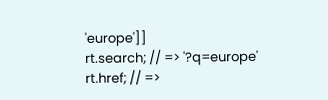'europe']]
rt.search; // => '?q=europe'
rt.href; // =>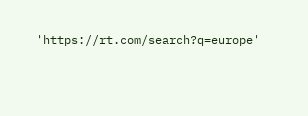'https://rt.com/search?q=europe'